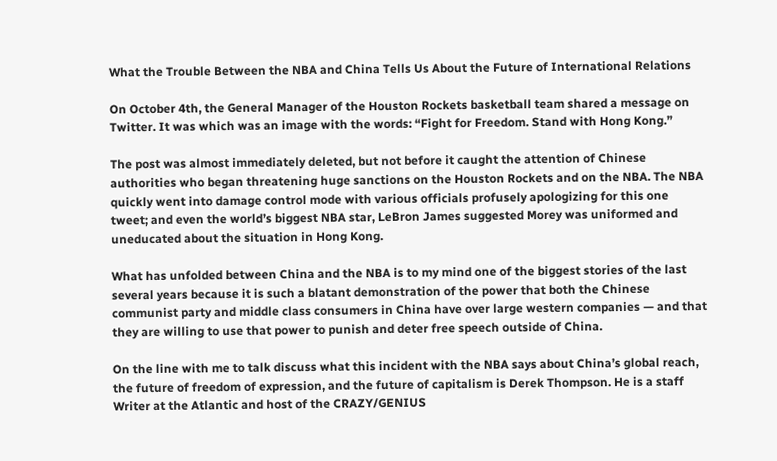What the Trouble Between the NBA and China Tells Us About the Future of International Relations

On October 4th, the General Manager of the Houston Rockets basketball team shared a message on Twitter. It was which was an image with the words: “Fight for Freedom. Stand with Hong Kong.”

The post was almost immediately deleted, but not before it caught the attention of Chinese authorities who began threatening huge sanctions on the Houston Rockets and on the NBA. The NBA quickly went into damage control mode with various officials profusely apologizing for this one tweet; and even the world’s biggest NBA star, LeBron James suggested Morey was uniformed and uneducated about the situation in Hong Kong.

What has unfolded between China and the NBA is to my mind one of the biggest stories of the last several years because it is such a blatant demonstration of the power that both the Chinese communist party and middle class consumers in China have over large western companies — and that they are willing to use that power to punish and deter free speech outside of China.

On the line with me to talk discuss what this incident with the NBA says about China’s global reach, the future of freedom of expression, and the future of capitalism is Derek Thompson. He is a staff Writer at the Atlantic and host of the CRAZY/GENIUS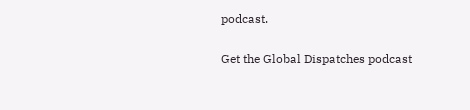podcast.

Get the Global Dispatches podcast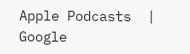Apple Podcasts  | Google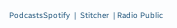PodcastsSpotify  |  Stitcher  | Radio Public